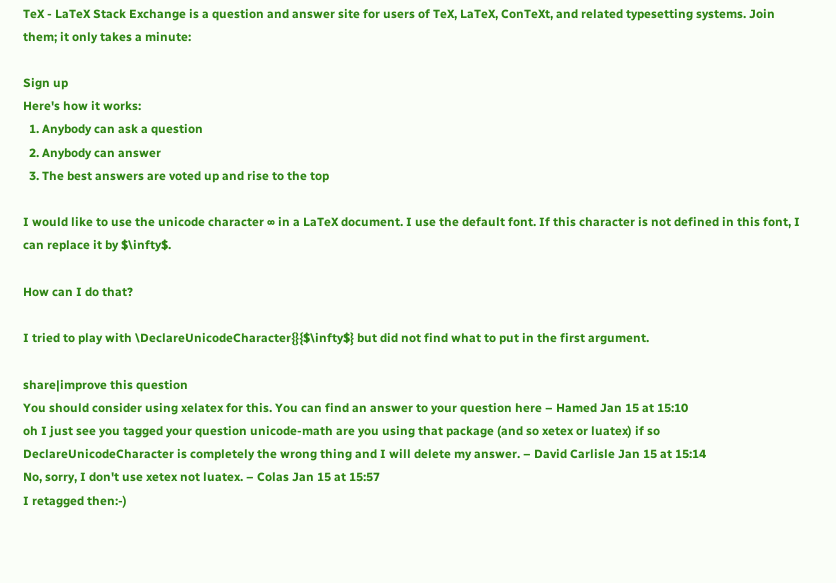TeX - LaTeX Stack Exchange is a question and answer site for users of TeX, LaTeX, ConTeXt, and related typesetting systems. Join them; it only takes a minute:

Sign up
Here's how it works:
  1. Anybody can ask a question
  2. Anybody can answer
  3. The best answers are voted up and rise to the top

I would like to use the unicode character ∞ in a LaTeX document. I use the default font. If this character is not defined in this font, I can replace it by $\infty$.

How can I do that?

I tried to play with \DeclareUnicodeCharacter{}{$\infty$} but did not find what to put in the first argument.

share|improve this question
You should consider using xelatex for this. You can find an answer to your question here – Hamed Jan 15 at 15:10
oh I just see you tagged your question unicode-math are you using that package (and so xetex or luatex) if so DeclareUnicodeCharacter is completely the wrong thing and I will delete my answer. – David Carlisle Jan 15 at 15:14
No, sorry, I don't use xetex not luatex. – Colas Jan 15 at 15:57
I retagged then:-)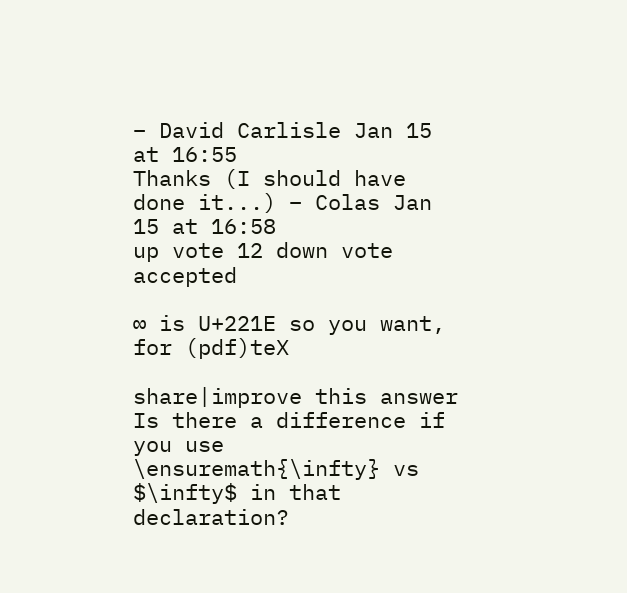– David Carlisle Jan 15 at 16:55
Thanks (I should have done it...) – Colas Jan 15 at 16:58
up vote 12 down vote accepted

∞ is U+221E so you want, for (pdf)teX

share|improve this answer
Is there a difference if you use \ensuremath{\infty} vs $\infty$ in that declaration?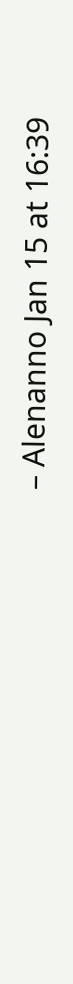– Alenanno Jan 15 at 16:39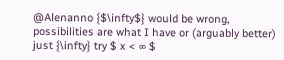@Alenanno {$\infty$} would be wrong, possibilities are what I have or (arguably better) just {\infty} try $ x < ∞ $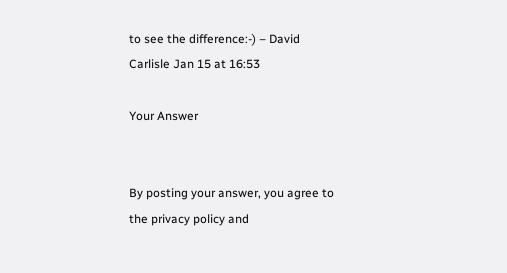to see the difference:-) – David Carlisle Jan 15 at 16:53

Your Answer


By posting your answer, you agree to the privacy policy and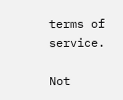terms of service.

Not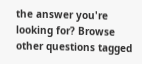the answer you're looking for? Browse other questions tagged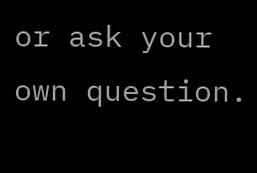or ask your own question.